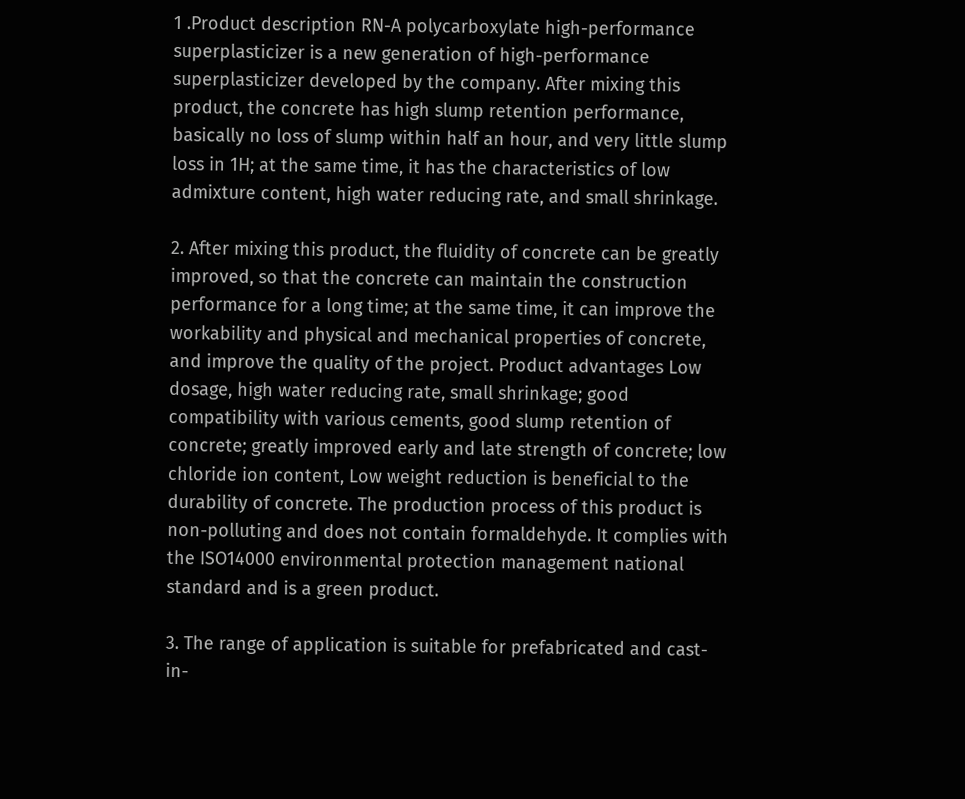1 .Product description RN-A polycarboxylate high-performance superplasticizer is a new generation of high-performance superplasticizer developed by the company. After mixing this product, the concrete has high slump retention performance, basically no loss of slump within half an hour, and very little slump loss in 1H; at the same time, it has the characteristics of low admixture content, high water reducing rate, and small shrinkage.

2. After mixing this product, the fluidity of concrete can be greatly improved, so that the concrete can maintain the construction performance for a long time; at the same time, it can improve the workability and physical and mechanical properties of concrete, and improve the quality of the project. Product advantages Low dosage, high water reducing rate, small shrinkage; good compatibility with various cements, good slump retention of concrete; greatly improved early and late strength of concrete; low chloride ion content, Low weight reduction is beneficial to the durability of concrete. The production process of this product is non-polluting and does not contain formaldehyde. It complies with the ISO14000 environmental protection management national standard and is a green product.

3. The range of application is suitable for prefabricated and cast-in-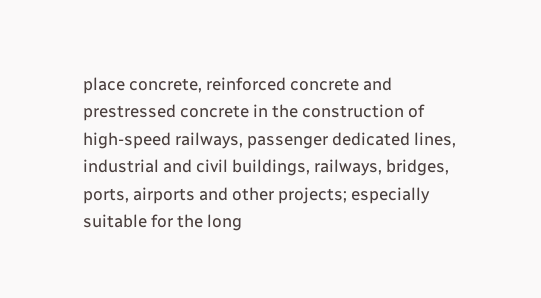place concrete, reinforced concrete and prestressed concrete in the construction of high-speed railways, passenger dedicated lines, industrial and civil buildings, railways, bridges, ports, airports and other projects; especially suitable for the long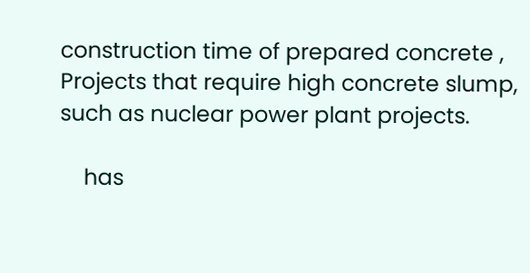construction time of prepared concrete , Projects that require high concrete slump, such as nuclear power plant projects.

    has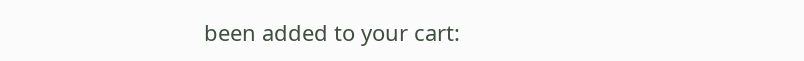been added to your cart: